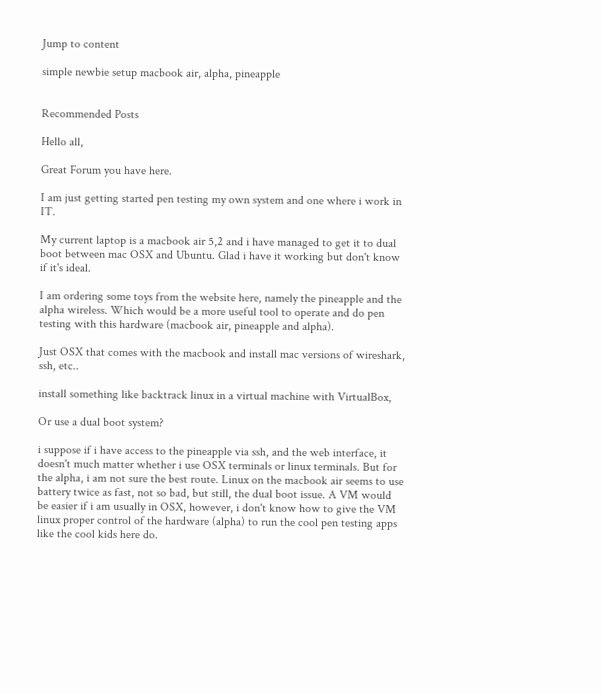Jump to content

simple newbie setup macbook air, alpha, pineapple


Recommended Posts

Hello all,

Great Forum you have here.

I am just getting started pen testing my own system and one where i work in IT.

My current laptop is a macbook air 5,2 and i have managed to get it to dual boot between mac OSX and Ubuntu. Glad i have it working but don't know if it's ideal.

I am ordering some toys from the website here, namely the pineapple and the alpha wireless. Which would be a more useful tool to operate and do pen testing with this hardware (macbook air, pineapple and alpha).

Just OSX that comes with the macbook and install mac versions of wireshark, ssh, etc..

install something like backtrack linux in a virtual machine with VirtualBox,

Or use a dual boot system?

i suppose if i have access to the pineapple via ssh, and the web interface, it doesn't much matter whether i use OSX terminals or linux terminals. But for the alpha, i am not sure the best route. Linux on the macbook air seems to use battery twice as fast, not so bad, but still, the dual boot issue. A VM would be easier if i am usually in OSX, however, i don't know how to give the VM linux proper control of the hardware (alpha) to run the cool pen testing apps like the cool kids here do.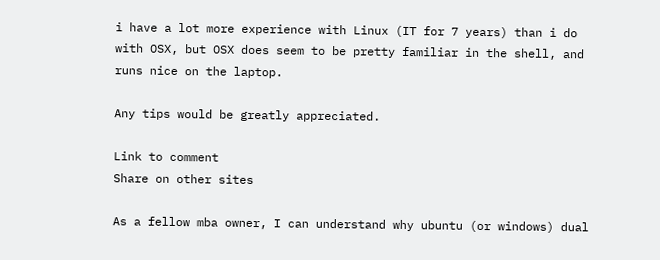i have a lot more experience with Linux (IT for 7 years) than i do with OSX, but OSX does seem to be pretty familiar in the shell, and runs nice on the laptop.

Any tips would be greatly appreciated.

Link to comment
Share on other sites

As a fellow mba owner, I can understand why ubuntu (or windows) dual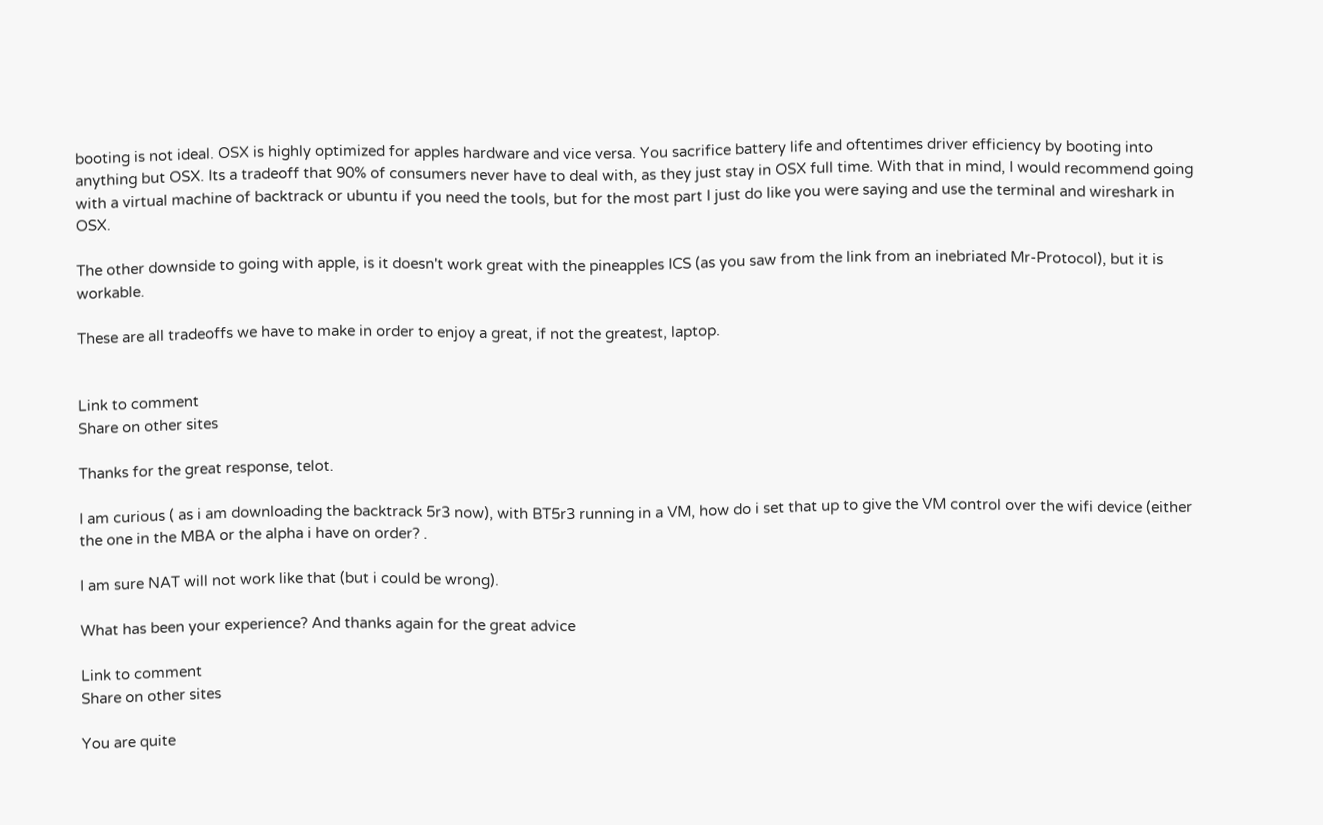booting is not ideal. OSX is highly optimized for apples hardware and vice versa. You sacrifice battery life and oftentimes driver efficiency by booting into anything but OSX. Its a tradeoff that 90% of consumers never have to deal with, as they just stay in OSX full time. With that in mind, I would recommend going with a virtual machine of backtrack or ubuntu if you need the tools, but for the most part I just do like you were saying and use the terminal and wireshark in OSX.

The other downside to going with apple, is it doesn't work great with the pineapples ICS (as you saw from the link from an inebriated Mr-Protocol), but it is workable.

These are all tradeoffs we have to make in order to enjoy a great, if not the greatest, laptop.


Link to comment
Share on other sites

Thanks for the great response, telot.

I am curious ( as i am downloading the backtrack 5r3 now), with BT5r3 running in a VM, how do i set that up to give the VM control over the wifi device (either the one in the MBA or the alpha i have on order? .

I am sure NAT will not work like that (but i could be wrong).

What has been your experience? And thanks again for the great advice

Link to comment
Share on other sites

You are quite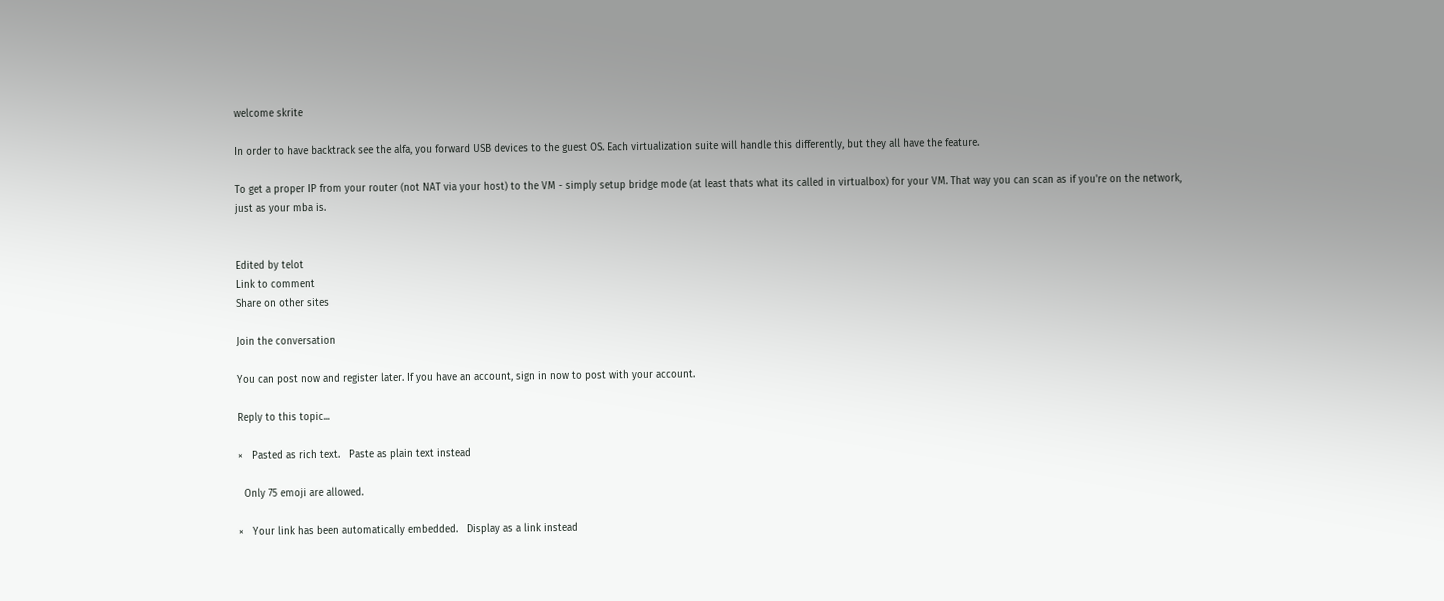welcome skrite

In order to have backtrack see the alfa, you forward USB devices to the guest OS. Each virtualization suite will handle this differently, but they all have the feature.

To get a proper IP from your router (not NAT via your host) to the VM - simply setup bridge mode (at least thats what its called in virtualbox) for your VM. That way you can scan as if you're on the network, just as your mba is.


Edited by telot
Link to comment
Share on other sites

Join the conversation

You can post now and register later. If you have an account, sign in now to post with your account.

Reply to this topic...

×   Pasted as rich text.   Paste as plain text instead

  Only 75 emoji are allowed.

×   Your link has been automatically embedded.   Display as a link instead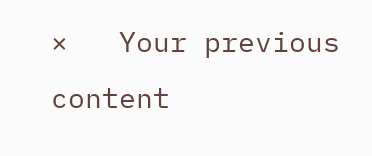×   Your previous content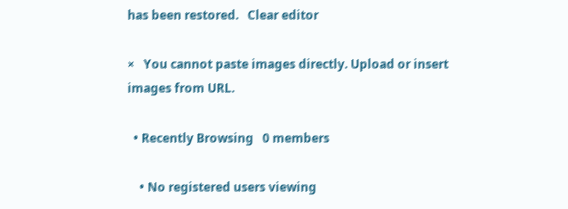has been restored.   Clear editor

×   You cannot paste images directly. Upload or insert images from URL.

  • Recently Browsing   0 members

    • No registered users viewing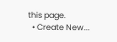this page.
  • Create New...